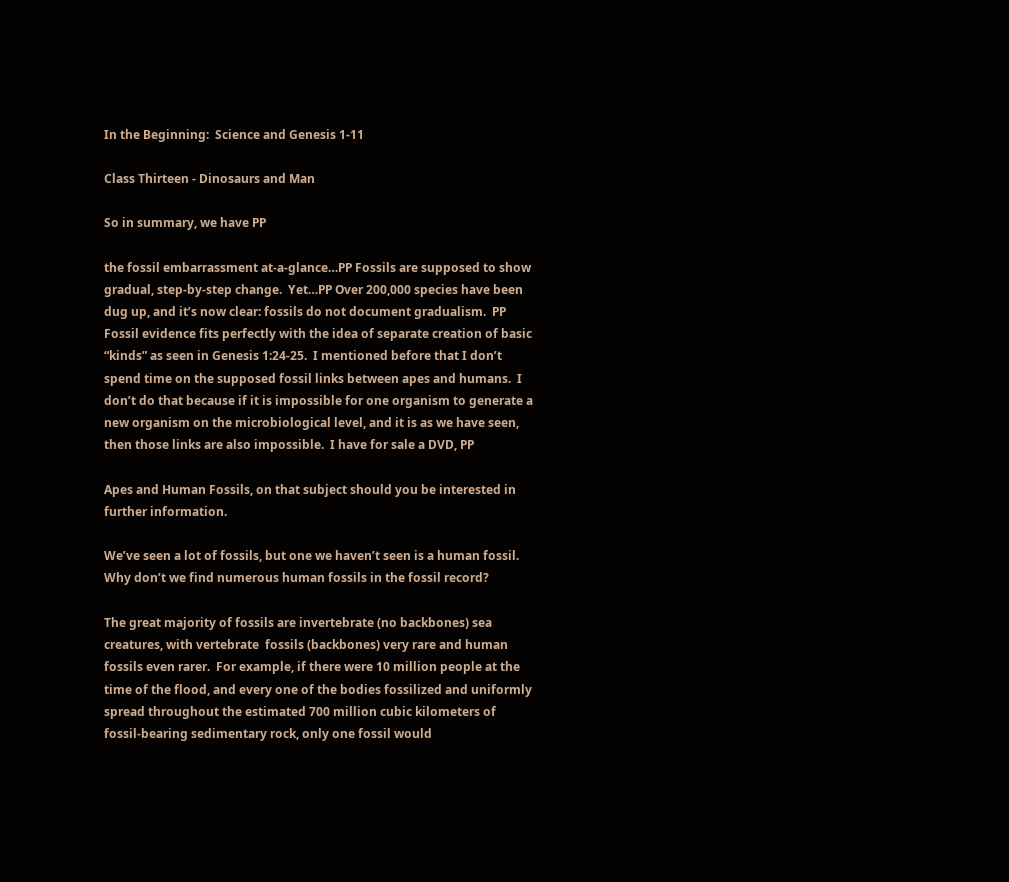In the Beginning:  Science and Genesis 1-11

Class Thirteen - Dinosaurs and Man

So in summary, we have PP

the fossil embarrassment at-a-glance…PP Fossils are supposed to show gradual, step-by-step change.  Yet…PP Over 200,000 species have been dug up, and it’s now clear: fossils do not document gradualism.  PP Fossil evidence fits perfectly with the idea of separate creation of basic “kinds” as seen in Genesis 1:24-25.  I mentioned before that I don’t spend time on the supposed fossil links between apes and humans.  I don’t do that because if it is impossible for one organism to generate a new organism on the microbiological level, and it is as we have seen, then those links are also impossible.  I have for sale a DVD, PP

Apes and Human Fossils, on that subject should you be interested in further information.

We’ve seen a lot of fossils, but one we haven’t seen is a human fossil.  Why don’t we find numerous human fossils in the fossil record?

The great majority of fossils are invertebrate (no backbones) sea creatures, with vertebrate  fossils (backbones) very rare and human fossils even rarer.  For example, if there were 10 million people at the time of the flood, and every one of the bodies fossilized and uniformly spread throughout the estimated 700 million cubic kilometers of fossil-bearing sedimentary rock, only one fossil would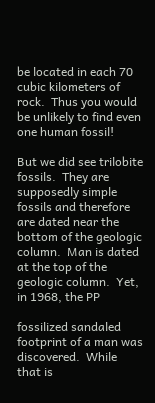be located in each 70 cubic kilometers of rock.  Thus you would be unlikely to find even one human fossil!

But we did see trilobite fossils.  They are supposedly simple fossils and therefore are dated near the bottom of the geologic column.  Man is dated at the top of the geologic column.  Yet, in 1968, the PP

fossilized sandaled footprint of a man was discovered.  While that is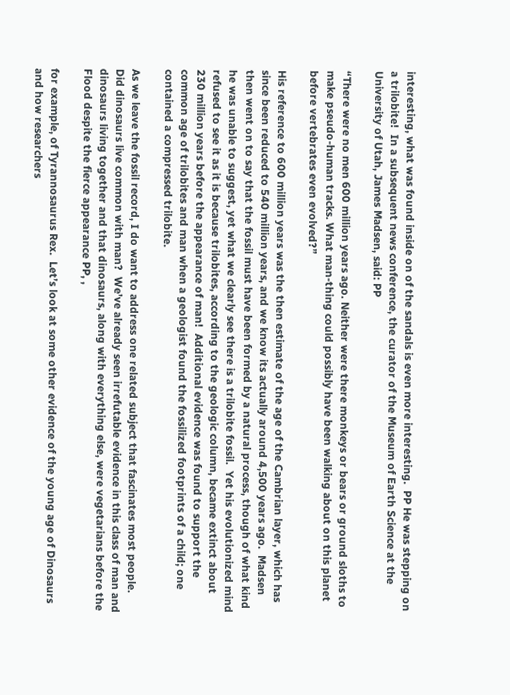interesting, what was found inside on of the sandals is even more interesting.  PP He was stepping on a trilobite!  In a subsequent news conference, the curator of the Museum of Earth Science at the University of Utah, James Madsen, said: PP

“There were no men 600 million years ago. Neither were there monkeys or bears or ground sloths to make pseudo-human tracks. What man-thing could possibly have been walking about on this planet before vertebrates even evolved?”

His reference to 600 million years was the then estimate of the age of the Cambrian layer, which has since been reduced to 540 million years, and we know its actually around 4,500 years ago.  Madsen then went on to say that the fossil must have been formed by a natural process, though of what kind he was unable to suggest, yet what we clearly see there is a trilobite fossil.  Yet his evolutionized mind refused to see it as it is because trilobites, according to the geologic column, became extinct about 230 million years before the appearance of man!  Additional evidence was found to support the common age of trilobites and man when a geologist found the fossilized footprints of a child; one contained a compressed trilobite.

As we leave the fossil record, I do want to address one related subject that fascinates most people.  Did dinosaurs live common with man?  We’ve already seen irrefutable evidence in this class of man and dinosaurs living together and that dinosaurs, along with everything else, were vegetarians before the Flood despite the fierce appearance PP, ,

for example, of Tyrannosaurus Rex.  Let’s look at some other evidence of the young age of Dinosaurs and how researchers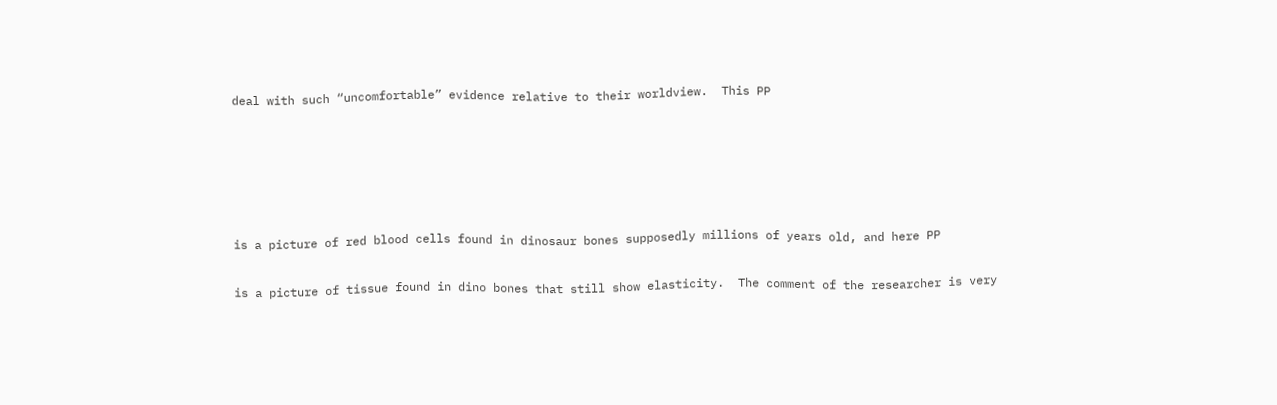deal with such “uncomfortable” evidence relative to their worldview.  This PP





is a picture of red blood cells found in dinosaur bones supposedly millions of years old, and here PP

is a picture of tissue found in dino bones that still show elasticity.  The comment of the researcher is very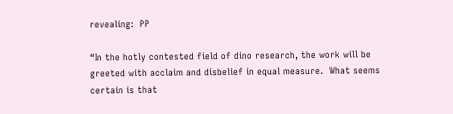revealing:  PP

“In the hotly contested field of dino research, the work will be greeted with acclaim and disbelief in equal measure.  What seems certain is that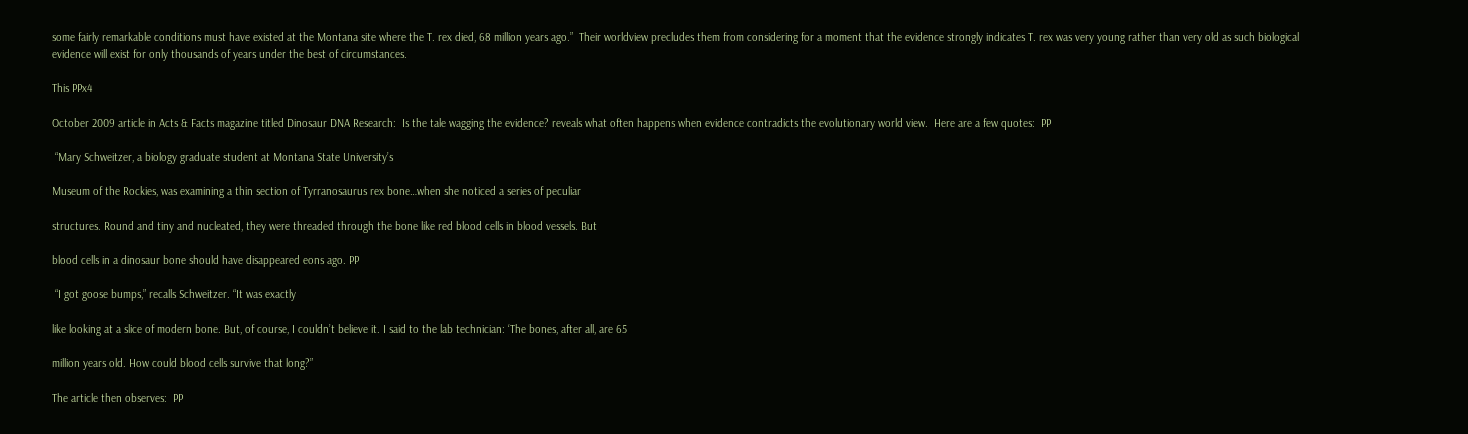some fairly remarkable conditions must have existed at the Montana site where the T. rex died, 68 million years ago.”  Their worldview precludes them from considering for a moment that the evidence strongly indicates T. rex was very young rather than very old as such biological evidence will exist for only thousands of years under the best of circumstances.

This PPx4

October 2009 article in Acts & Facts magazine titled Dinosaur DNA Research:  Is the tale wagging the evidence? reveals what often happens when evidence contradicts the evolutionary world view.  Here are a few quotes:  PP

 “Mary Schweitzer, a biology graduate student at Montana State University’s

Museum of the Rockies, was examining a thin section of Tyrranosaurus rex bone…when she noticed a series of peculiar

structures. Round and tiny and nucleated, they were threaded through the bone like red blood cells in blood vessels. But

blood cells in a dinosaur bone should have disappeared eons ago. PP

 “I got goose bumps,” recalls Schweitzer. “It was exactly

like looking at a slice of modern bone. But, of course, I couldn’t believe it. I said to the lab technician: ‘The bones, after all, are 65

million years old. How could blood cells survive that long?”

The article then observes:  PP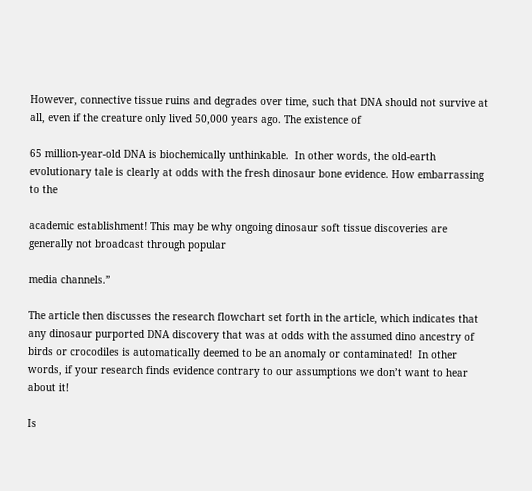However, connective tissue ruins and degrades over time, such that DNA should not survive at all, even if the creature only lived 50,000 years ago. The existence of

65 million-year-old DNA is biochemically unthinkable.  In other words, the old-earth evolutionary tale is clearly at odds with the fresh dinosaur bone evidence. How embarrassing to the

academic establishment! This may be why ongoing dinosaur soft tissue discoveries are generally not broadcast through popular

media channels.”

The article then discusses the research flowchart set forth in the article, which indicates that any dinosaur purported DNA discovery that was at odds with the assumed dino ancestry of birds or crocodiles is automatically deemed to be an anomaly or contaminated!  In other words, if your research finds evidence contrary to our assumptions we don’t want to hear about it!

Is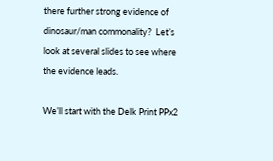there further strong evidence of dinosaur/man commonality?  Let’s look at several slides to see where the evidence leads.

We’ll start with the Delk Print PPx2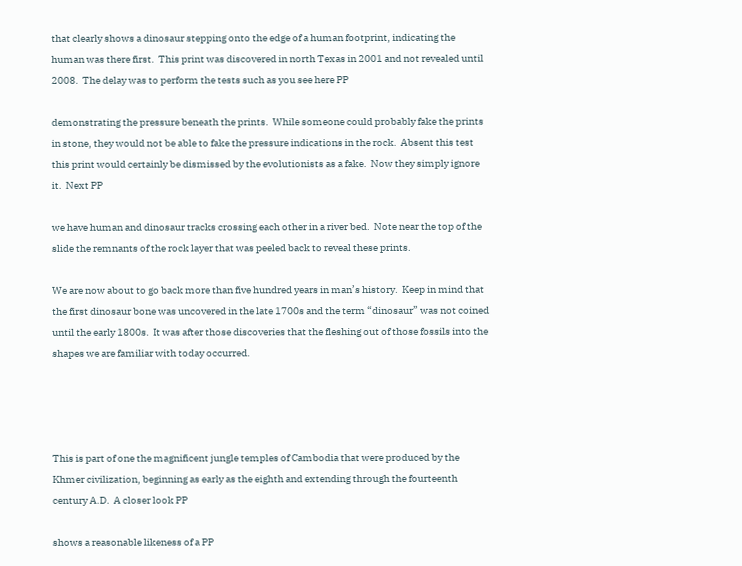that clearly shows a dinosaur stepping onto the edge of a human footprint, indicating the human was there first.  This print was discovered in north Texas in 2001 and not revealed until 2008.  The delay was to perform the tests such as you see here PP

demonstrating the pressure beneath the prints.  While someone could probably fake the prints in stone, they would not be able to fake the pressure indications in the rock.  Absent this test this print would certainly be dismissed by the evolutionists as a fake.  Now they simply ignore it.  Next PP

we have human and dinosaur tracks crossing each other in a river bed.  Note near the top of the slide the remnants of the rock layer that was peeled back to reveal these prints.

We are now about to go back more than five hundred years in man’s history.  Keep in mind that the first dinosaur bone was uncovered in the late 1700s and the term “dinosaur” was not coined until the early 1800s.  It was after those discoveries that the fleshing out of those fossils into the shapes we are familiar with today occurred.




This is part of one the magnificent jungle temples of Cambodia that were produced by the Khmer civilization, beginning as early as the eighth and extending through the fourteenth century A.D.  A closer look PP

shows a reasonable likeness of a PP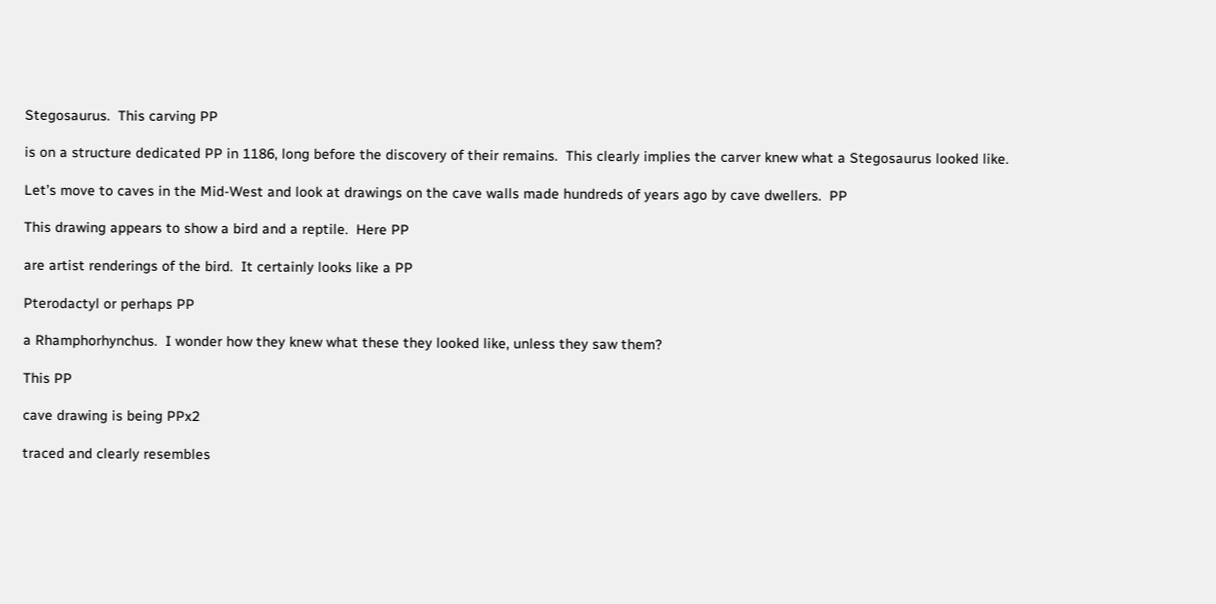Stegosaurus.  This carving PP

is on a structure dedicated PP in 1186, long before the discovery of their remains.  This clearly implies the carver knew what a Stegosaurus looked like.

Let’s move to caves in the Mid-West and look at drawings on the cave walls made hundreds of years ago by cave dwellers.  PP

This drawing appears to show a bird and a reptile.  Here PP

are artist renderings of the bird.  It certainly looks like a PP

Pterodactyl or perhaps PP

a Rhamphorhynchus.  I wonder how they knew what these they looked like, unless they saw them?

This PP

cave drawing is being PPx2

traced and clearly resembles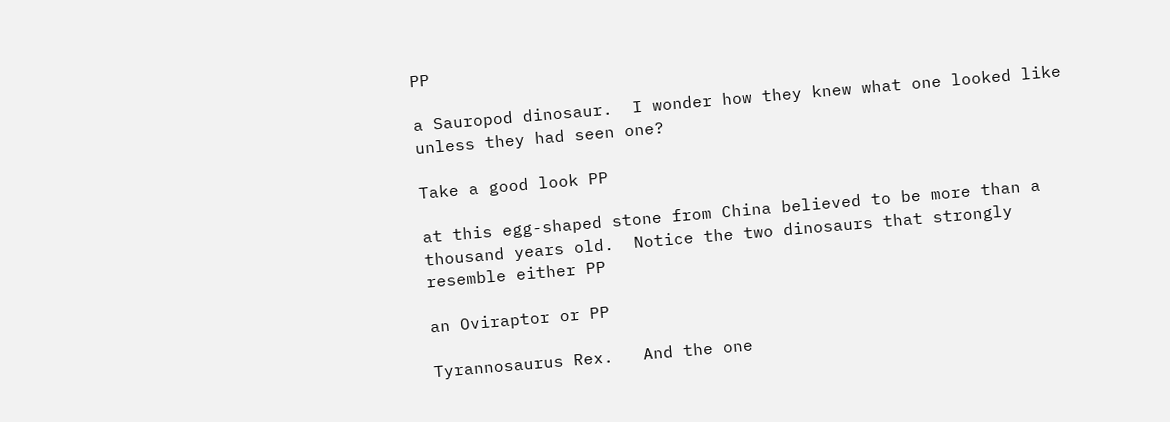PP

a Sauropod dinosaur.  I wonder how they knew what one looked like unless they had seen one?

Take a good look PP

at this egg-shaped stone from China believed to be more than a thousand years old.  Notice the two dinosaurs that strongly resemble either PP

an Oviraptor or PP

Tyrannosaurus Rex.   And the one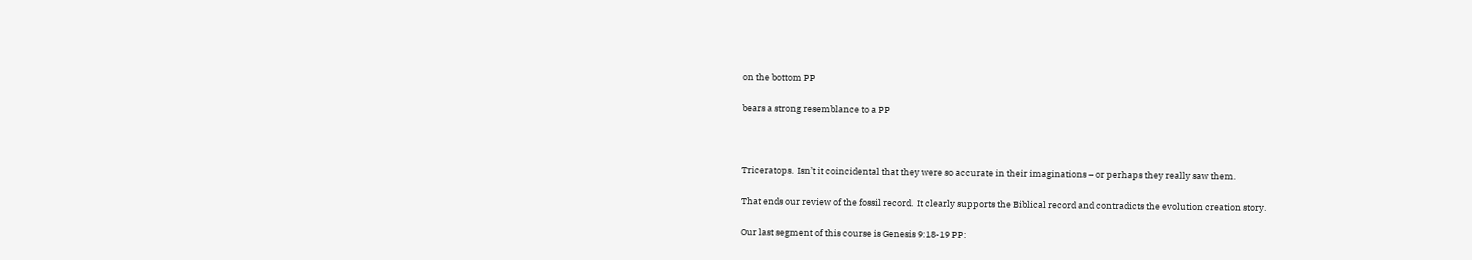on the bottom PP

bears a strong resemblance to a PP



Triceratops.  Isn’t it coincidental that they were so accurate in their imaginations – or perhaps they really saw them.

That ends our review of the fossil record.  It clearly supports the Biblical record and contradicts the evolution creation story.

Our last segment of this course is Genesis 9:18-19 PP: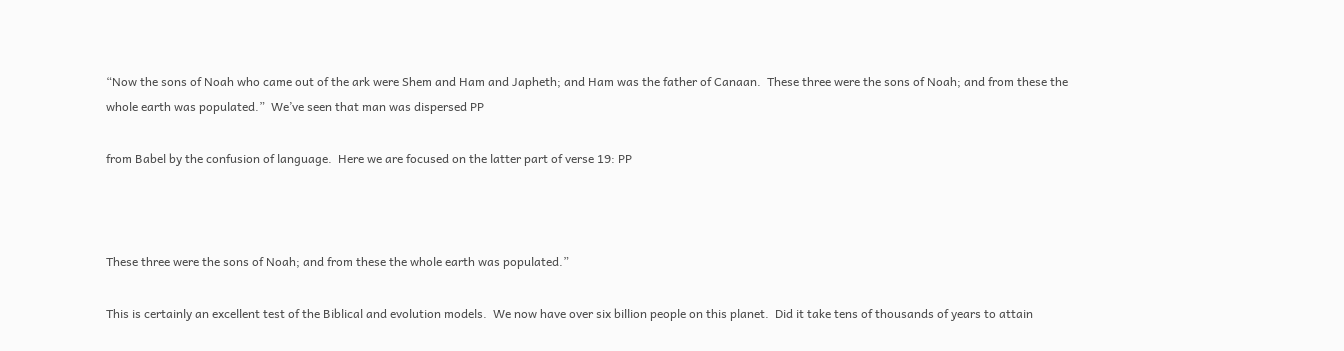“Now the sons of Noah who came out of the ark were Shem and Ham and Japheth; and Ham was the father of Canaan.  These three were the sons of Noah; and from these the whole earth was populated.”  We’ve seen that man was dispersed PP

from Babel by the confusion of language.  Here we are focused on the latter part of verse 19: PP



These three were the sons of Noah; and from these the whole earth was populated.”

This is certainly an excellent test of the Biblical and evolution models.  We now have over six billion people on this planet.  Did it take tens of thousands of years to attain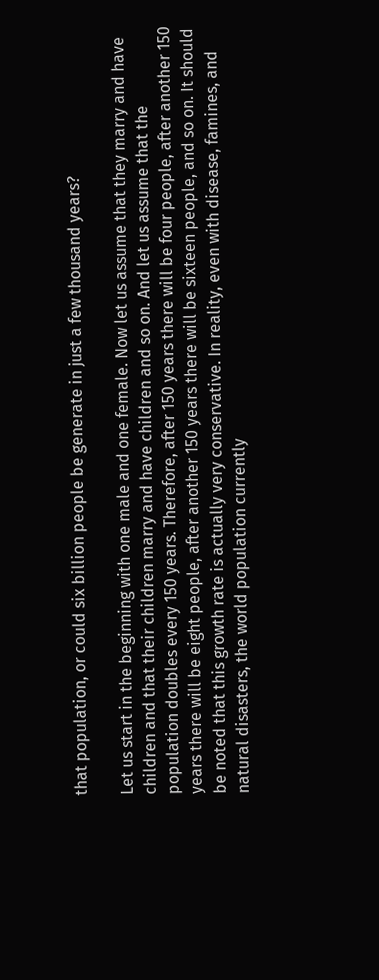that population, or could six billion people be generate in just a few thousand years?

Let us start in the beginning with one male and one female. Now let us assume that they marry and have children and that their children marry and have children and so on. And let us assume that the population doubles every 150 years. Therefore, after 150 years there will be four people, after another 150 years there will be eight people, after another 150 years there will be sixteen people, and so on. It should be noted that this growth rate is actually very conservative. In reality, even with disease, famines, and natural disasters, the world population currently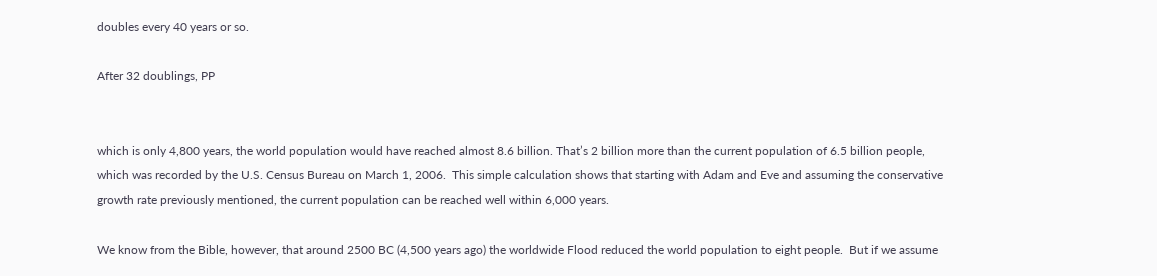doubles every 40 years or so.

After 32 doublings, PP


which is only 4,800 years, the world population would have reached almost 8.6 billion. That’s 2 billion more than the current population of 6.5 billion people, which was recorded by the U.S. Census Bureau on March 1, 2006.  This simple calculation shows that starting with Adam and Eve and assuming the conservative growth rate previously mentioned, the current population can be reached well within 6,000 years.

We know from the Bible, however, that around 2500 BC (4,500 years ago) the worldwide Flood reduced the world population to eight people.  But if we assume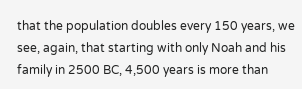that the population doubles every 150 years, we see, again, that starting with only Noah and his family in 2500 BC, 4,500 years is more than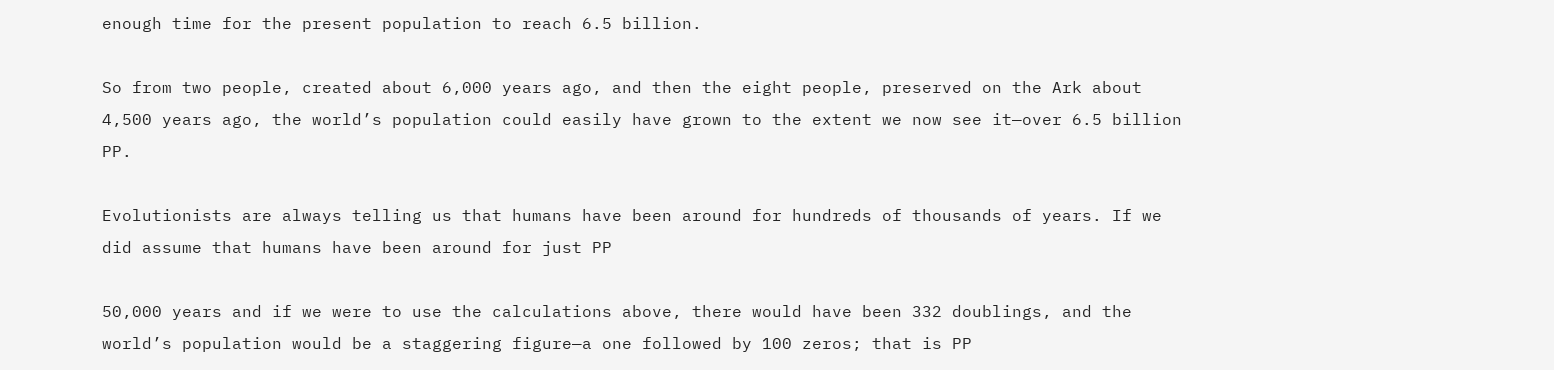enough time for the present population to reach 6.5 billion.

So from two people, created about 6,000 years ago, and then the eight people, preserved on the Ark about 4,500 years ago, the world’s population could easily have grown to the extent we now see it—over 6.5 billion PP.

Evolutionists are always telling us that humans have been around for hundreds of thousands of years. If we did assume that humans have been around for just PP

50,000 years and if we were to use the calculations above, there would have been 332 doublings, and the world’s population would be a staggering figure—a one followed by 100 zeros; that is PP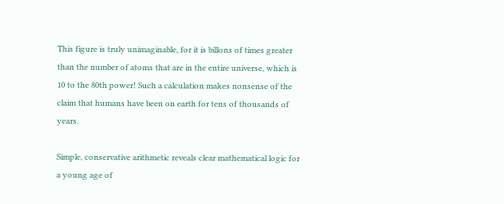This figure is truly unimaginable, for it is billons of times greater than the number of atoms that are in the entire universe, which is 10 to the 80th power! Such a calculation makes nonsense of the claim that humans have been on earth for tens of thousands of years.

Simple, conservative arithmetic reveals clear mathematical logic for a young age of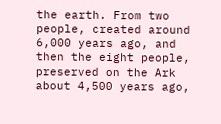the earth. From two people, created around 6,000 years ago, and then the eight people, preserved on the Ark about 4,500 years ago,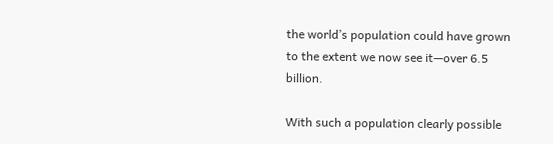the world’s population could have grown to the extent we now see it—over 6.5 billion.

With such a population clearly possible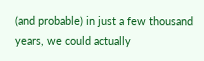(and probable) in just a few thousand years, we could actually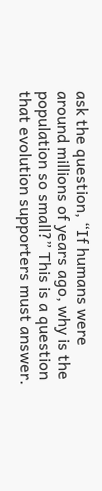ask the question, “If humans were around millions of years ago, why is the population so small?” This is a question that evolution supporters must answer.